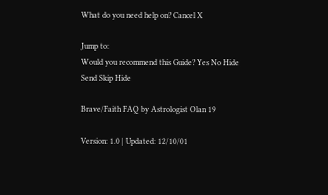What do you need help on? Cancel X

Jump to:
Would you recommend this Guide? Yes No Hide
Send Skip Hide

Brave/Faith FAQ by Astrologist Olan 19

Version: 1.0 | Updated: 12/10/01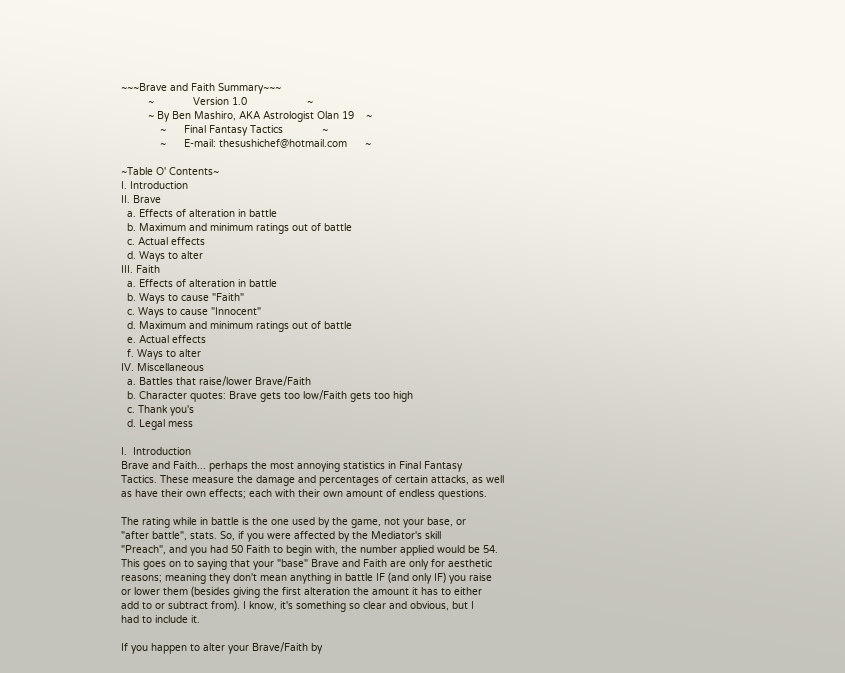~~~Brave and Faith Summary~~~
         ~             Version 1.0                    ~
         ~ By Ben Mashiro, AKA Astrologist Olan 19    ~
             ~      Final Fantasy Tactics             ~
             ~      E-mail: thesushichef@hotmail.com      ~

~Table O' Contents~
I. Introduction
II. Brave
  a. Effects of alteration in battle
  b. Maximum and minimum ratings out of battle
  c. Actual effects
  d. Ways to alter
III. Faith
  a. Effects of alteration in battle
  b. Ways to cause "Faith"
  c. Ways to cause "Innocent"
  d. Maximum and minimum ratings out of battle
  e. Actual effects
  f. Ways to alter
IV. Miscellaneous
  a. Battles that raise/lower Brave/Faith
  b. Character quotes: Brave gets too low/Faith gets too high
  c. Thank you's
  d. Legal mess

I.  Introduction
Brave and Faith... perhaps the most annoying statistics in Final Fantasy
Tactics. These measure the damage and percentages of certain attacks, as well
as have their own effects; each with their own amount of endless questions.

The rating while in battle is the one used by the game, not your base, or
"after battle", stats. So, if you were affected by the Mediator's skill
"Preach", and you had 50 Faith to begin with, the number applied would be 54.
This goes on to saying that your "base" Brave and Faith are only for aesthetic
reasons; meaning they don't mean anything in battle IF (and only IF) you raise
or lower them (besides giving the first alteration the amount it has to either
add to or subtract from). I know, it's something so clear and obvious, but I
had to include it.

If you happen to alter your Brave/Faith by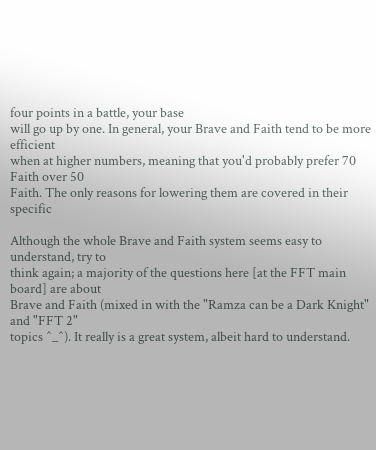four points in a battle, your base
will go up by one. In general, your Brave and Faith tend to be more efficient
when at higher numbers, meaning that you'd probably prefer 70 Faith over 50
Faith. The only reasons for lowering them are covered in their specific

Although the whole Brave and Faith system seems easy to understand, try to
think again; a majority of the questions here [at the FFT main board] are about
Brave and Faith (mixed in with the "Ramza can be a Dark Knight" and "FFT 2"
topics ^_^). It really is a great system, albeit hard to understand.